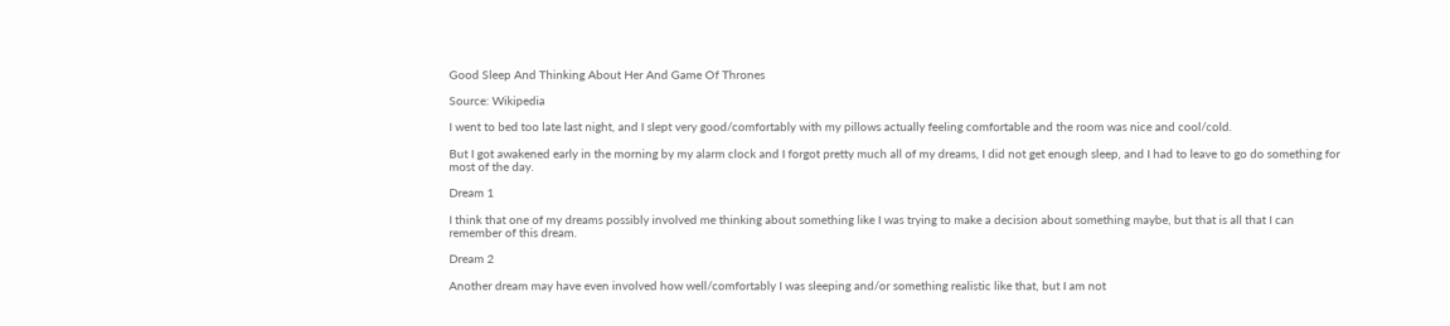Good Sleep And Thinking About Her And Game Of Thrones

Source: Wikipedia

I went to bed too late last night, and I slept very good/comfortably with my pillows actually feeling comfortable and the room was nice and cool/cold.

But I got awakened early in the morning by my alarm clock and I forgot pretty much all of my dreams, I did not get enough sleep, and I had to leave to go do something for most of the day.

Dream 1

I think that one of my dreams possibly involved me thinking about something like I was trying to make a decision about something maybe, but that is all that I can remember of this dream.

Dream 2

Another dream may have even involved how well/comfortably I was sleeping and/or something realistic like that, but I am not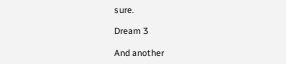sure.

Dream 3

And another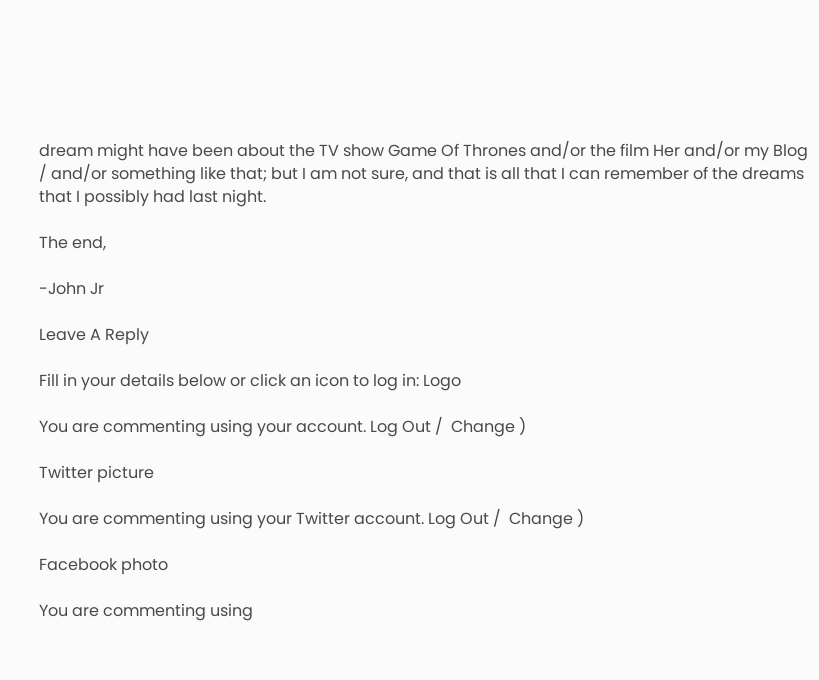dream might have been about the TV show Game Of Thrones and/or the film Her and/or my Blog / and/or something like that; but I am not sure, and that is all that I can remember of the dreams that I possibly had last night.

The end,

-John Jr

Leave A Reply

Fill in your details below or click an icon to log in: Logo

You are commenting using your account. Log Out /  Change )

Twitter picture

You are commenting using your Twitter account. Log Out /  Change )

Facebook photo

You are commenting using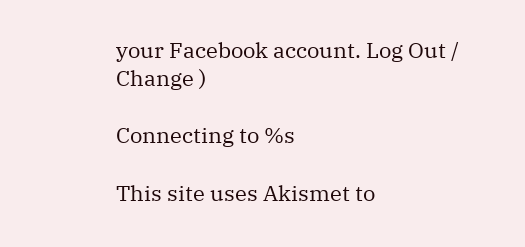your Facebook account. Log Out /  Change )

Connecting to %s

This site uses Akismet to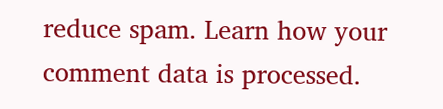reduce spam. Learn how your comment data is processed.